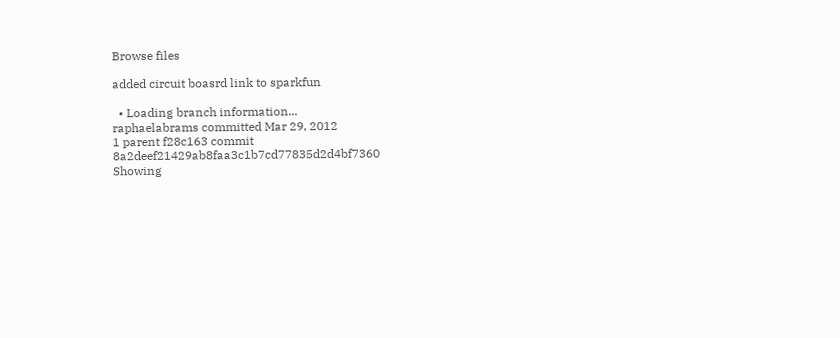Browse files

added circuit boasrd link to sparkfun

  • Loading branch information...
raphaelabrams committed Mar 29, 2012
1 parent f28c163 commit 8a2deef21429ab8faa3c1b7cd77835d2d4bf7360
Showing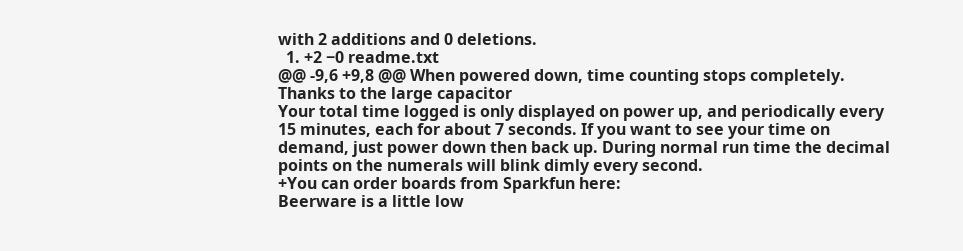with 2 additions and 0 deletions.
  1. +2 −0 readme.txt
@@ -9,6 +9,8 @@ When powered down, time counting stops completely. Thanks to the large capacitor
Your total time logged is only displayed on power up, and periodically every 15 minutes, each for about 7 seconds. If you want to see your time on demand, just power down then back up. During normal run time the decimal points on the numerals will blink dimly every second.
+You can order boards from Sparkfun here:
Beerware is a little low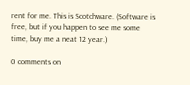rent for me. This is Scotchware. (Software is free, but if you happen to see me some time, buy me a neat 12 year.)

0 comments on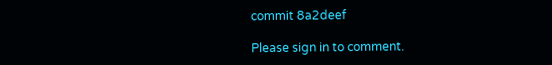commit 8a2deef

Please sign in to comment.